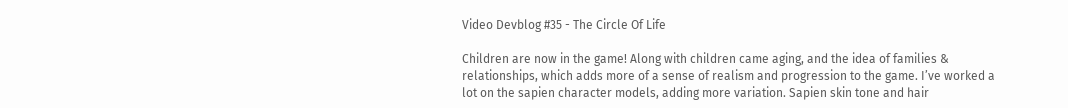Video Devblog #35 - The Circle Of Life

Children are now in the game! Along with children came aging, and the idea of families & relationships, which adds more of a sense of realism and progression to the game. I’ve worked a lot on the sapien character models, adding more variation. Sapien skin tone and hair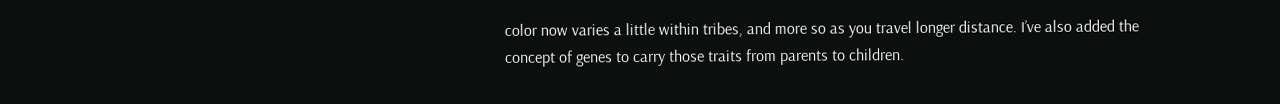color now varies a little within tribes, and more so as you travel longer distance. I’ve also added the concept of genes to carry those traits from parents to children.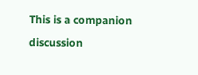This is a companion discussion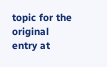topic for the original entry at